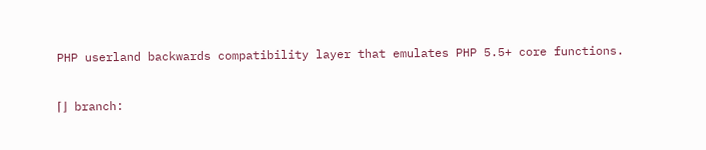PHP userland backwards compatibility layer that emulates PHP 5.5+ core functions.

⌈⌋ branch: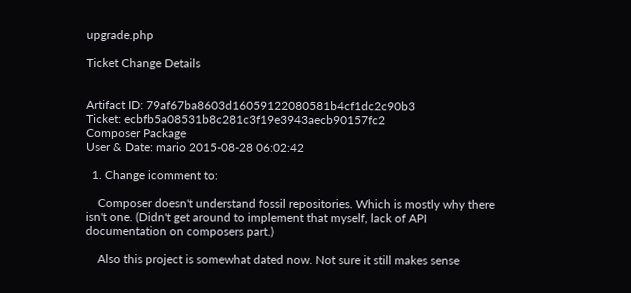upgrade.php

Ticket Change Details


Artifact ID: 79af67ba8603d16059122080581b4cf1dc2c90b3
Ticket: ecbfb5a08531b8c281c3f19e3943aecb90157fc2
Composer Package
User & Date: mario 2015-08-28 06:02:42

  1. Change icomment to:

    Composer doesn't understand fossil repositories. Which is mostly why there isn't one. (Didn't get around to implement that myself, lack of API documentation on composers part.)

    Also this project is somewhat dated now. Not sure it still makes sense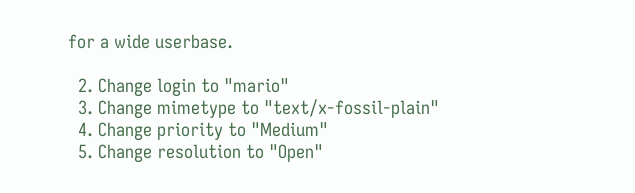for a wide userbase.

  2. Change login to "mario"
  3. Change mimetype to "text/x-fossil-plain"
  4. Change priority to "Medium"
  5. Change resolution to "Open"